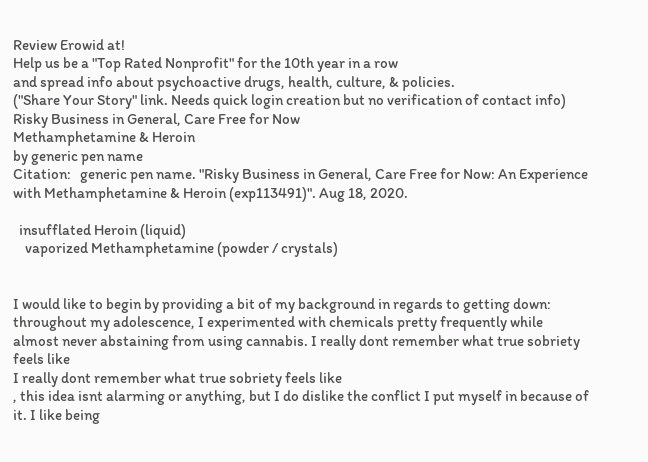Review Erowid at!
Help us be a "Top Rated Nonprofit" for the 10th year in a row
and spread info about psychoactive drugs, health, culture, & policies.
("Share Your Story" link. Needs quick login creation but no verification of contact info)
Risky Business in General, Care Free for Now
Methamphetamine & Heroin
by generic pen name
Citation:   generic pen name. "Risky Business in General, Care Free for Now: An Experience with Methamphetamine & Heroin (exp113491)". Aug 18, 2020.

  insufflated Heroin (liquid)
    vaporized Methamphetamine (powder / crystals)


I would like to begin by providing a bit of my background in regards to getting down: throughout my adolescence, I experimented with chemicals pretty frequently while almost never abstaining from using cannabis. I really dont remember what true sobriety feels like
I really dont remember what true sobriety feels like
, this idea isnt alarming or anything, but I do dislike the conflict I put myself in because of it. I like being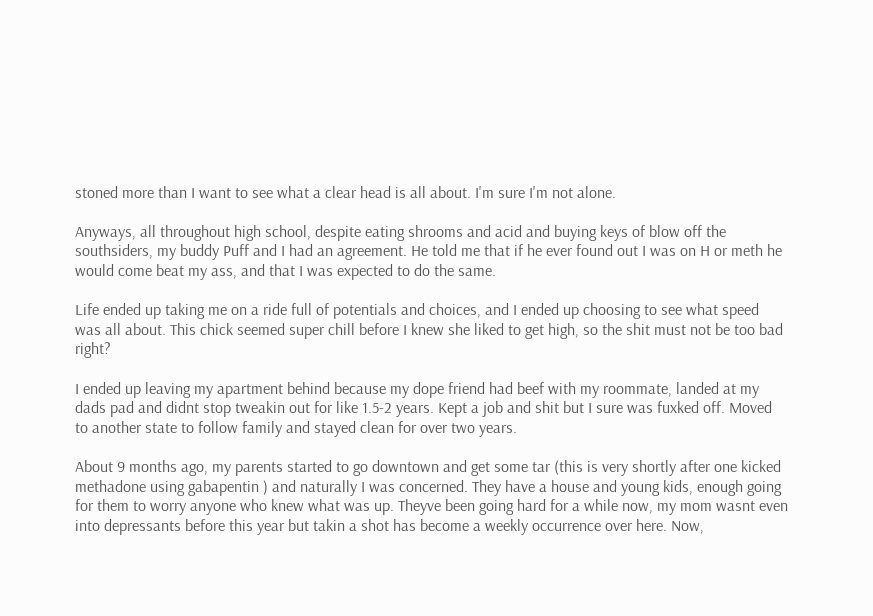stoned more than I want to see what a clear head is all about. I'm sure I'm not alone.

Anyways, all throughout high school, despite eating shrooms and acid and buying keys of blow off the southsiders, my buddy Puff and I had an agreement. He told me that if he ever found out I was on H or meth he would come beat my ass, and that I was expected to do the same.

Life ended up taking me on a ride full of potentials and choices, and I ended up choosing to see what speed was all about. This chick seemed super chill before I knew she liked to get high, so the shit must not be too bad right?

I ended up leaving my apartment behind because my dope friend had beef with my roommate, landed at my dads pad and didnt stop tweakin out for like 1.5-2 years. Kept a job and shit but I sure was fuxked off. Moved to another state to follow family and stayed clean for over two years.

About 9 months ago, my parents started to go downtown and get some tar (this is very shortly after one kicked methadone using gabapentin ) and naturally I was concerned. They have a house and young kids, enough going for them to worry anyone who knew what was up. Theyve been going hard for a while now, my mom wasnt even into depressants before this year but takin a shot has become a weekly occurrence over here. Now,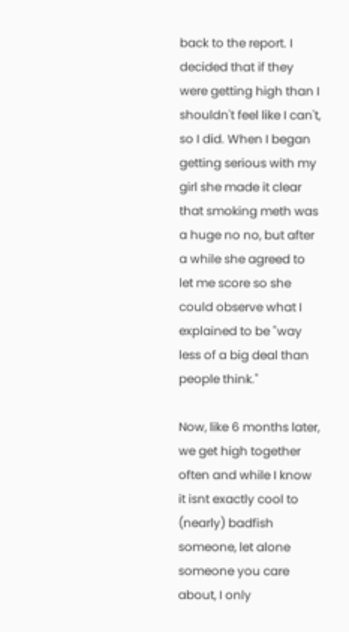back to the report. I decided that if they were getting high than I shouldn't feel like I can't, so I did. When I began getting serious with my girl she made it clear that smoking meth was a huge no no, but after a while she agreed to let me score so she could observe what I explained to be "way less of a big deal than people think."

Now, like 6 months later, we get high together often and while I know it isnt exactly cool to (nearly) badfish someone, let alone someone you care about, I only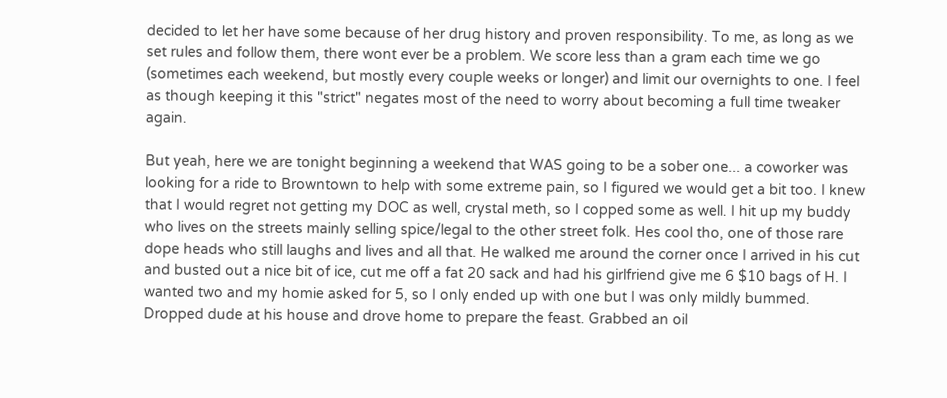decided to let her have some because of her drug history and proven responsibility. To me, as long as we set rules and follow them, there wont ever be a problem. We score less than a gram each time we go (sometimes each weekend, but mostly every couple weeks or longer) and limit our overnights to one. I feel as though keeping it this "strict" negates most of the need to worry about becoming a full time tweaker again.

But yeah, here we are tonight beginning a weekend that WAS going to be a sober one... a coworker was looking for a ride to Browntown to help with some extreme pain, so I figured we would get a bit too. I knew that I would regret not getting my DOC as well, crystal meth, so I copped some as well. I hit up my buddy who lives on the streets mainly selling spice/legal to the other street folk. Hes cool tho, one of those rare dope heads who still laughs and lives and all that. He walked me around the corner once I arrived in his cut and busted out a nice bit of ice, cut me off a fat 20 sack and had his girlfriend give me 6 $10 bags of H. I wanted two and my homie asked for 5, so I only ended up with one but I was only mildly bummed. Dropped dude at his house and drove home to prepare the feast. Grabbed an oil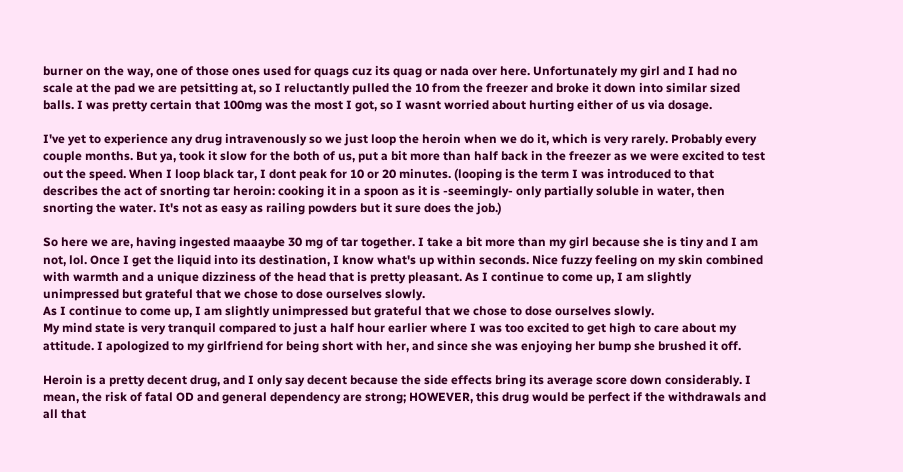burner on the way, one of those ones used for quags cuz its quag or nada over here. Unfortunately my girl and I had no scale at the pad we are petsitting at, so I reluctantly pulled the 10 from the freezer and broke it down into similar sized balls. I was pretty certain that 100mg was the most I got, so I wasnt worried about hurting either of us via dosage.

I've yet to experience any drug intravenously so we just loop the heroin when we do it, which is very rarely. Probably every couple months. But ya, took it slow for the both of us, put a bit more than half back in the freezer as we were excited to test out the speed. When I loop black tar, I dont peak for 10 or 20 minutes. (looping is the term I was introduced to that describes the act of snorting tar heroin: cooking it in a spoon as it is -seemingly- only partially soluble in water, then snorting the water. It's not as easy as railing powders but it sure does the job.)

So here we are, having ingested maaaybe 30 mg of tar together. I take a bit more than my girl because she is tiny and I am not, lol. Once I get the liquid into its destination, I know what's up within seconds. Nice fuzzy feeling on my skin combined with warmth and a unique dizziness of the head that is pretty pleasant. As I continue to come up, I am slightly unimpressed but grateful that we chose to dose ourselves slowly.
As I continue to come up, I am slightly unimpressed but grateful that we chose to dose ourselves slowly.
My mind state is very tranquil compared to just a half hour earlier where I was too excited to get high to care about my attitude. I apologized to my girlfriend for being short with her, and since she was enjoying her bump she brushed it off.

Heroin is a pretty decent drug, and I only say decent because the side effects bring its average score down considerably. I mean, the risk of fatal OD and general dependency are strong; HOWEVER, this drug would be perfect if the withdrawals and all that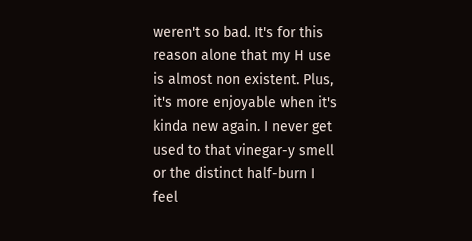weren't so bad. It's for this reason alone that my H use is almost non existent. Plus, it's more enjoyable when it's kinda new again. I never get used to that vinegar-y smell or the distinct half-burn I feel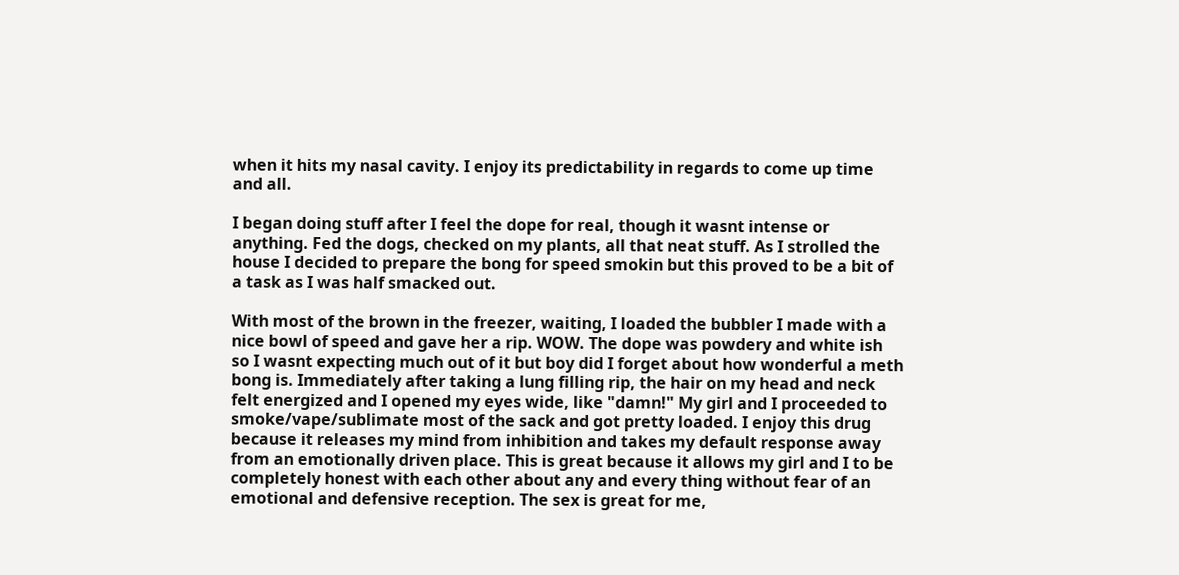when it hits my nasal cavity. I enjoy its predictability in regards to come up time and all.

I began doing stuff after I feel the dope for real, though it wasnt intense or anything. Fed the dogs, checked on my plants, all that neat stuff. As I strolled the house I decided to prepare the bong for speed smokin but this proved to be a bit of a task as I was half smacked out.

With most of the brown in the freezer, waiting, I loaded the bubbler I made with a nice bowl of speed and gave her a rip. WOW. The dope was powdery and white ish so I wasnt expecting much out of it but boy did I forget about how wonderful a meth bong is. Immediately after taking a lung filling rip, the hair on my head and neck felt energized and I opened my eyes wide, like "damn!" My girl and I proceeded to smoke/vape/sublimate most of the sack and got pretty loaded. I enjoy this drug because it releases my mind from inhibition and takes my default response away from an emotionally driven place. This is great because it allows my girl and I to be completely honest with each other about any and every thing without fear of an emotional and defensive reception. The sex is great for me,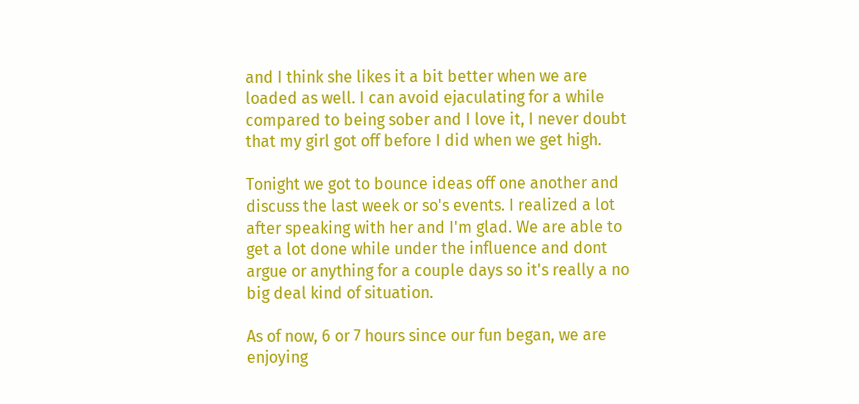and I think she likes it a bit better when we are loaded as well. I can avoid ejaculating for a while compared to being sober and I love it, I never doubt that my girl got off before I did when we get high.

Tonight we got to bounce ideas off one another and discuss the last week or so's events. I realized a lot after speaking with her and I'm glad. We are able to get a lot done while under the influence and dont argue or anything for a couple days so it's really a no big deal kind of situation.

As of now, 6 or 7 hours since our fun began, we are enjoying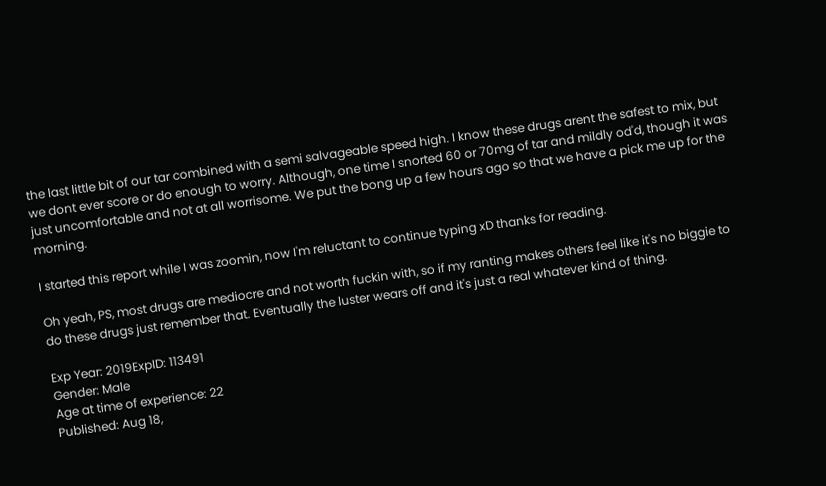the last little bit of our tar combined with a semi salvageable speed high. I know these drugs arent the safest to mix, but we dont ever score or do enough to worry. Although, one time I snorted 60 or 70mg of tar and mildly od'd, though it was just uncomfortable and not at all worrisome. We put the bong up a few hours ago so that we have a pick me up for the morning.

I started this report while I was zoomin, now I'm reluctant to continue typing xD thanks for reading.

Oh yeah, PS, most drugs are mediocre and not worth fuckin with, so if my ranting makes others feel like it's no biggie to do these drugs just remember that. Eventually the luster wears off and it's just a real whatever kind of thing.

Exp Year: 2019ExpID: 113491
Gender: Male
Age at time of experience: 22
Published: Aug 18,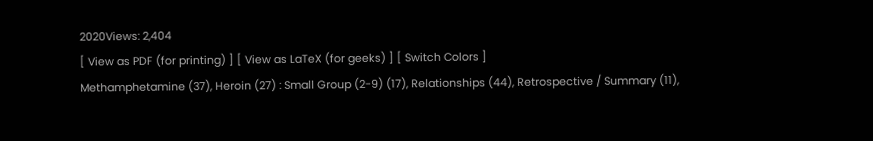2020Views: 2,404
[ View as PDF (for printing) ] [ View as LaTeX (for geeks) ] [ Switch Colors ]
Methamphetamine (37), Heroin (27) : Small Group (2-9) (17), Relationships (44), Retrospective / Summary (11),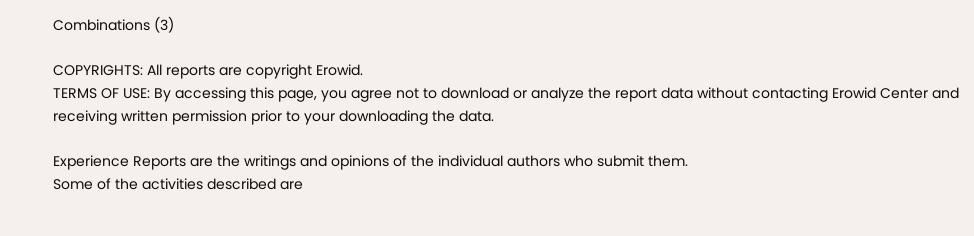Combinations (3)

COPYRIGHTS: All reports are copyright Erowid.
TERMS OF USE: By accessing this page, you agree not to download or analyze the report data without contacting Erowid Center and receiving written permission prior to your downloading the data.

Experience Reports are the writings and opinions of the individual authors who submit them.
Some of the activities described are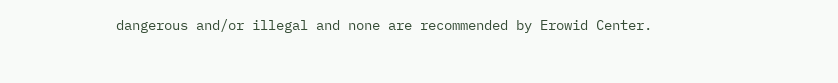dangerous and/or illegal and none are recommended by Erowid Center.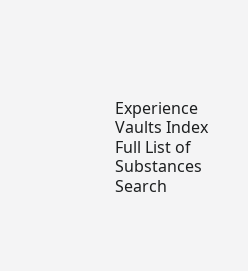Experience Vaults Index Full List of Substances Search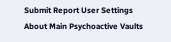Submit Report User Settings About Main Psychoactive Vaults